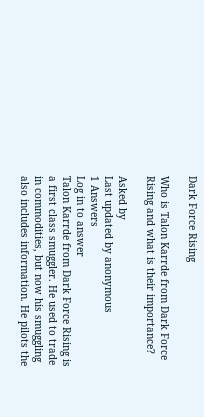Dark Force Rising

Who is Talon Karrde from Dark Force Rising and what is their importance?

Asked by
Last updated by anonymous
1 Answers
Log in to answer
Talon Karrde from Dark Force Rising is a first class smuggler. He used to trade in commodities, but now his smuggling also includes information. He pilots the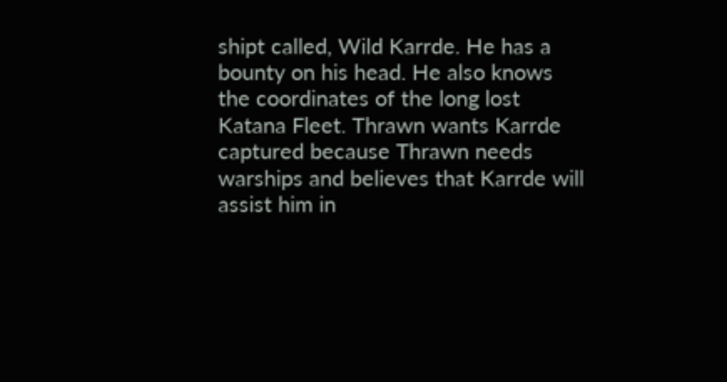shipt called, Wild Karrde. He has a bounty on his head. He also knows the coordinates of the long lost Katana Fleet. Thrawn wants Karrde captured because Thrawn needs warships and believes that Karrde will assist him in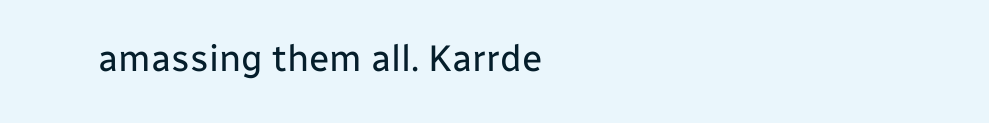amassing them all. Karrde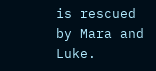is rescued by Mara and Luke.